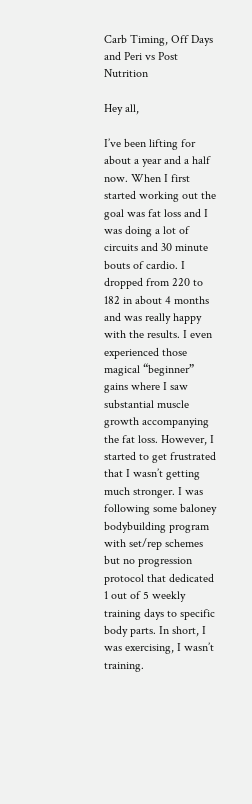Carb Timing, Off Days and Peri vs Post Nutrition

Hey all,

I’ve been lifting for about a year and a half now. When I first started working out the goal was fat loss and I was doing a lot of circuits and 30 minute bouts of cardio. I dropped from 220 to 182 in about 4 months and was really happy with the results. I even experienced those magical “beginner” gains where I saw substantial muscle growth accompanying the fat loss. However, I started to get frustrated that I wasn’t getting much stronger. I was following some baloney bodybuilding program with set/rep schemes but no progression protocol that dedicated 1 out of 5 weekly training days to specific body parts. In short, I was exercising, I wasn’t training.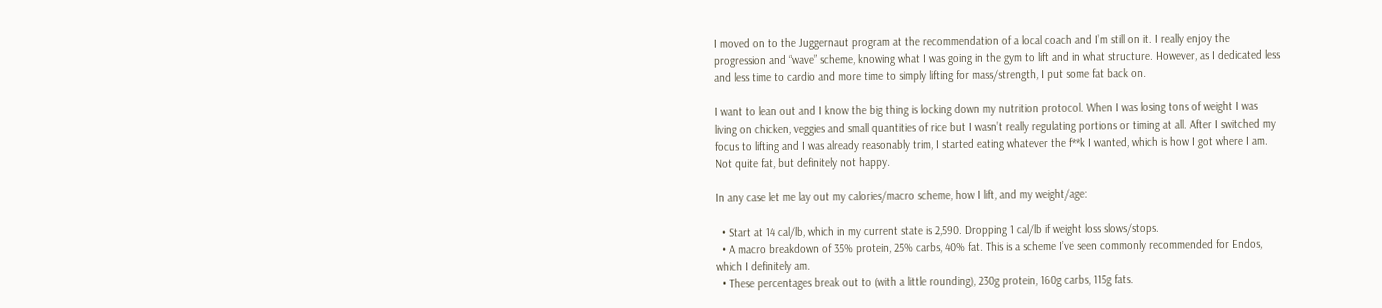I moved on to the Juggernaut program at the recommendation of a local coach and I’m still on it. I really enjoy the progression and “wave” scheme, knowing what I was going in the gym to lift and in what structure. However, as I dedicated less and less time to cardio and more time to simply lifting for mass/strength, I put some fat back on.

I want to lean out and I know the big thing is locking down my nutrition protocol. When I was losing tons of weight I was living on chicken, veggies and small quantities of rice but I wasn’t really regulating portions or timing at all. After I switched my focus to lifting and I was already reasonably trim, I started eating whatever the f**k I wanted, which is how I got where I am. Not quite fat, but definitely not happy.

In any case let me lay out my calories/macro scheme, how I lift, and my weight/age:

  • Start at 14 cal/lb, which in my current state is 2,590. Dropping 1 cal/lb if weight loss slows/stops.
  • A macro breakdown of 35% protein, 25% carbs, 40% fat. This is a scheme I’ve seen commonly recommended for Endos, which I definitely am.
  • These percentages break out to (with a little rounding), 230g protein, 160g carbs, 115g fats.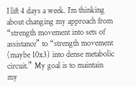I lift 4 days a week. I’m thinking about changing my approach from “strength movement into sets of assistance” to “strength movement (maybe 10x3) into dense metabolic circuit.” My goal is to maintain my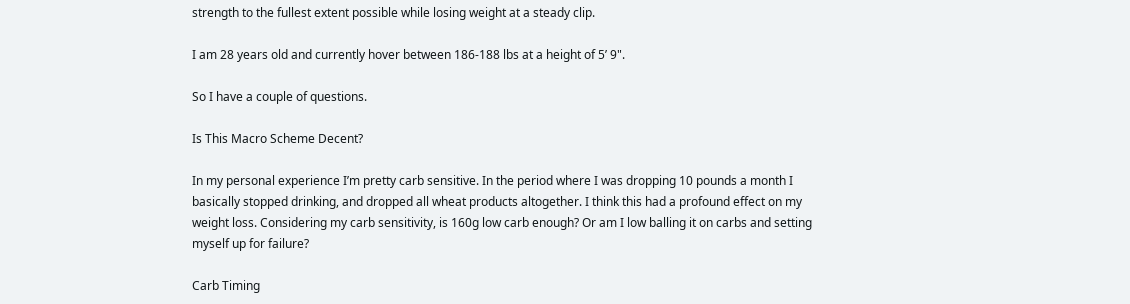strength to the fullest extent possible while losing weight at a steady clip.

I am 28 years old and currently hover between 186-188 lbs at a height of 5’ 9".

So I have a couple of questions.

Is This Macro Scheme Decent?

In my personal experience I’m pretty carb sensitive. In the period where I was dropping 10 pounds a month I basically stopped drinking, and dropped all wheat products altogether. I think this had a profound effect on my weight loss. Considering my carb sensitivity, is 160g low carb enough? Or am I low balling it on carbs and setting myself up for failure?

Carb Timing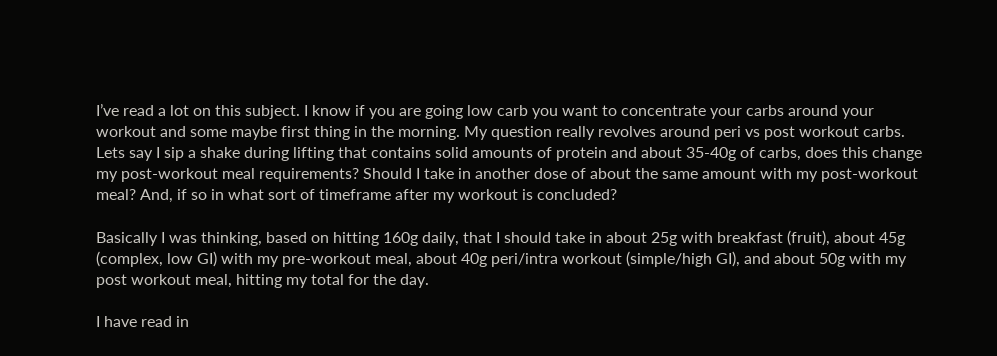I’ve read a lot on this subject. I know if you are going low carb you want to concentrate your carbs around your workout and some maybe first thing in the morning. My question really revolves around peri vs post workout carbs. Lets say I sip a shake during lifting that contains solid amounts of protein and about 35-40g of carbs, does this change my post-workout meal requirements? Should I take in another dose of about the same amount with my post-workout meal? And, if so in what sort of timeframe after my workout is concluded?

Basically I was thinking, based on hitting 160g daily, that I should take in about 25g with breakfast (fruit), about 45g (complex, low GI) with my pre-workout meal, about 40g peri/intra workout (simple/high GI), and about 50g with my post workout meal, hitting my total for the day.

I have read in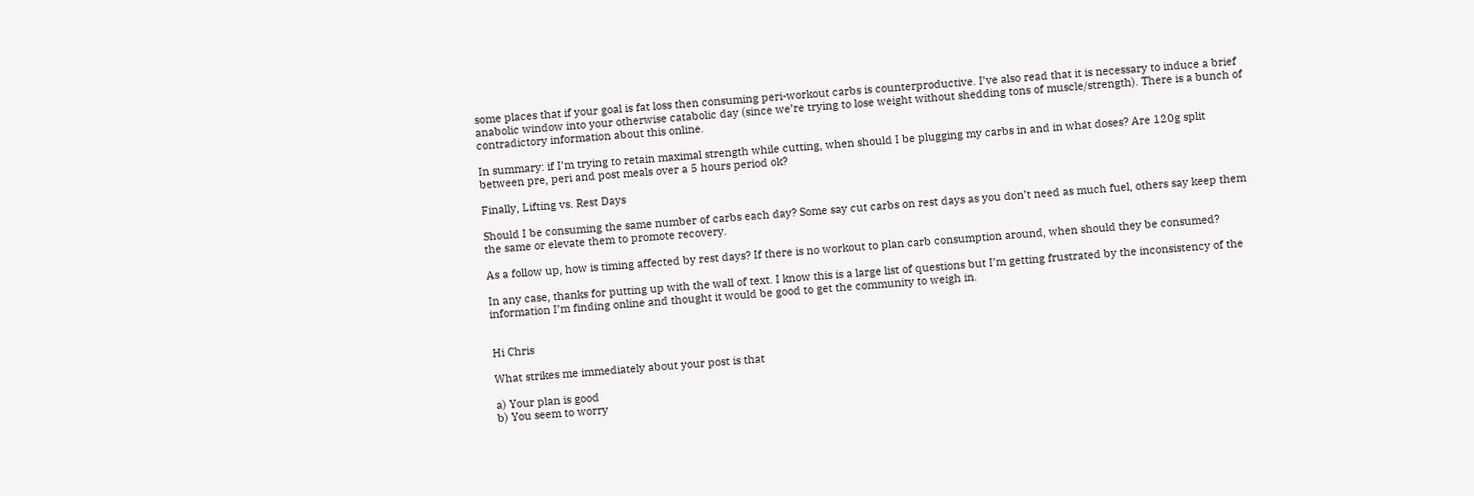some places that if your goal is fat loss then consuming peri-workout carbs is counterproductive. I’ve also read that it is necessary to induce a brief anabolic window into your otherwise catabolic day (since we’re trying to lose weight without shedding tons of muscle/strength). There is a bunch of contradictory information about this online.

In summary: if I’m trying to retain maximal strength while cutting, when should I be plugging my carbs in and in what doses? Are 120g split between pre, peri and post meals over a 5 hours period ok?

Finally, Lifting vs. Rest Days

Should I be consuming the same number of carbs each day? Some say cut carbs on rest days as you don’t need as much fuel, others say keep them the same or elevate them to promote recovery.

As a follow up, how is timing affected by rest days? If there is no workout to plan carb consumption around, when should they be consumed?

In any case, thanks for putting up with the wall of text. I know this is a large list of questions but I’m getting frustrated by the inconsistency of the information I’m finding online and thought it would be good to get the community to weigh in.


Hi Chris

What strikes me immediately about your post is that

a) Your plan is good
b) You seem to worry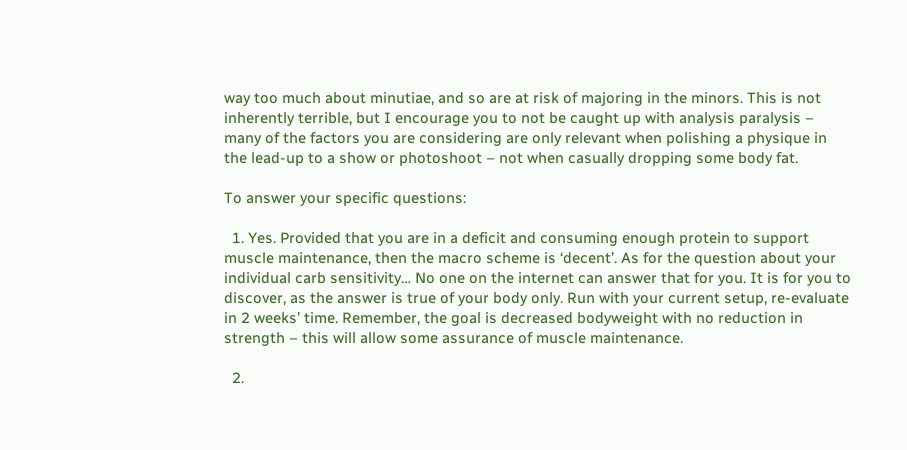way too much about minutiae, and so are at risk of majoring in the minors. This is not inherently terrible, but I encourage you to not be caught up with analysis paralysis – many of the factors you are considering are only relevant when polishing a physique in the lead-up to a show or photoshoot – not when casually dropping some body fat.

To answer your specific questions:

  1. Yes. Provided that you are in a deficit and consuming enough protein to support muscle maintenance, then the macro scheme is ‘decent’. As for the question about your individual carb sensitivity… No one on the internet can answer that for you. It is for you to discover, as the answer is true of your body only. Run with your current setup, re-evaluate in 2 weeks’ time. Remember, the goal is decreased bodyweight with no reduction in strength – this will allow some assurance of muscle maintenance.

  2.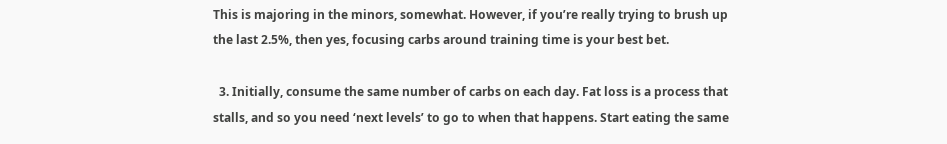This is majoring in the minors, somewhat. However, if you’re really trying to brush up the last 2.5%, then yes, focusing carbs around training time is your best bet.

  3. Initially, consume the same number of carbs on each day. Fat loss is a process that stalls, and so you need ‘next levels’ to go to when that happens. Start eating the same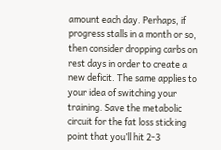amount each day. Perhaps, if progress stalls in a month or so, then consider dropping carbs on rest days in order to create a new deficit. The same applies to your idea of switching your training. Save the metabolic circuit for the fat loss sticking point that you’ll hit 2-3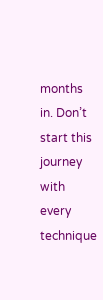months in. Don’t start this journey with every technique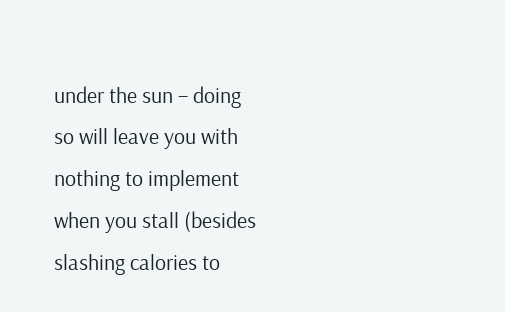under the sun – doing so will leave you with nothing to implement when you stall (besides slashing calories to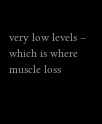very low levels – which is where muscle loss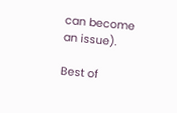can become an issue).

Best of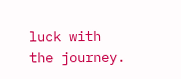luck with the journey.